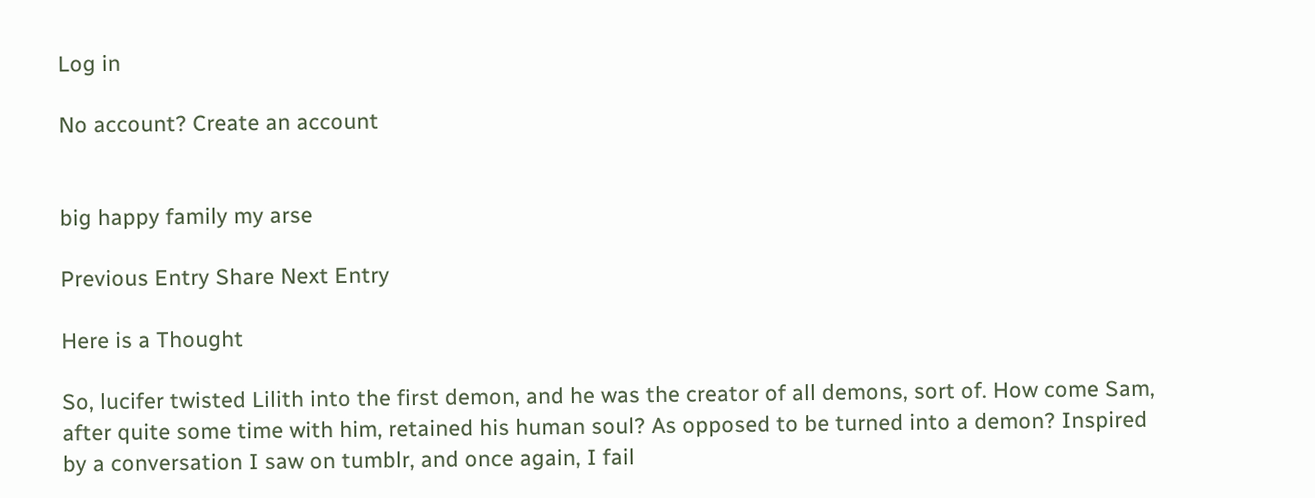Log in

No account? Create an account


big happy family my arse

Previous Entry Share Next Entry

Here is a Thought

So, lucifer twisted Lilith into the first demon, and he was the creator of all demons, sort of. How come Sam, after quite some time with him, retained his human soul? As opposed to be turned into a demon? Inspired by a conversation I saw on tumblr, and once again, I fail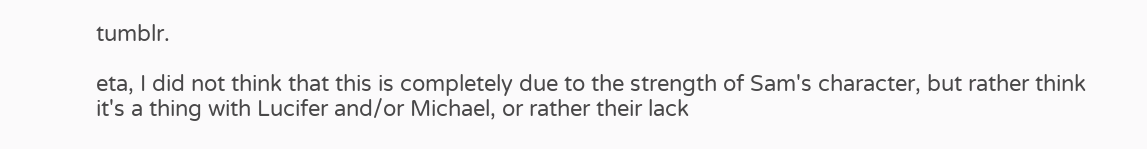tumblr.

eta, I did not think that this is completely due to the strength of Sam's character, but rather think it's a thing with Lucifer and/or Michael, or rather their lack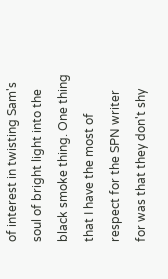of interest in twisting Sam's soul of bright light into the black smoke thing. One thing that I have the most of respect for the SPN writer for was that they don't shy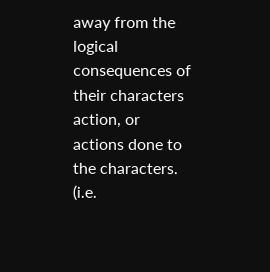away from the logical consequences of their characters action, or actions done to the characters. (i.e.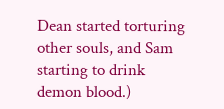Dean started torturing other souls, and Sam starting to drink demon blood.)